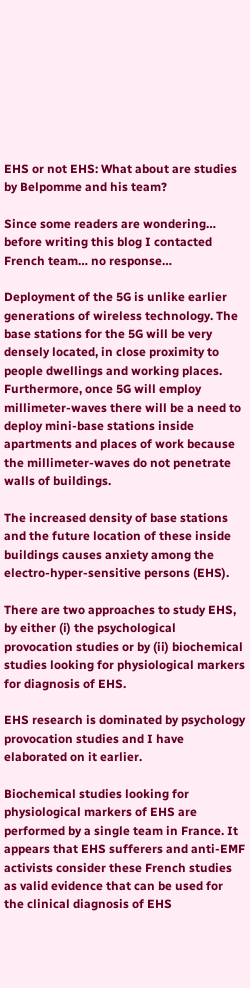EHS or not EHS: What about are studies by Belpomme and his team?

Since some readers are wondering… before writing this blog I contacted French team… no response…

Deployment of the 5G is unlike earlier generations of wireless technology. The base stations for the 5G will be very densely located, in close proximity to people dwellings and working places. Furthermore, once 5G will employ millimeter-waves there will be a need to deploy mini-base stations inside apartments and places of work because the millimeter-waves do not penetrate walls of buildings.

The increased density of base stations and the future location of these inside buildings causes anxiety among the electro-hyper-sensitive persons (EHS).

There are two approaches to study EHS, by either (i) the psychological provocation studies or by (ii) biochemical studies looking for physiological markers for diagnosis of EHS.

EHS research is dominated by psychology provocation studies and I have elaborated on it earlier.

Biochemical studies looking for physiological markers of EHS are performed by a single team in France. It appears that EHS sufferers and anti-EMF activists consider these French studies as valid evidence that can be used for the clinical diagnosis of EHS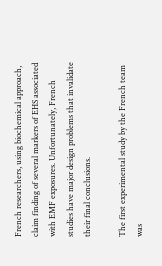French researchers, using biochemical approach, claim finding of several markers of EHS associated with EMF exposures. Unfortunately, French studies have major design problems that invalidate their final conclusions.

The first experimental study by the French team was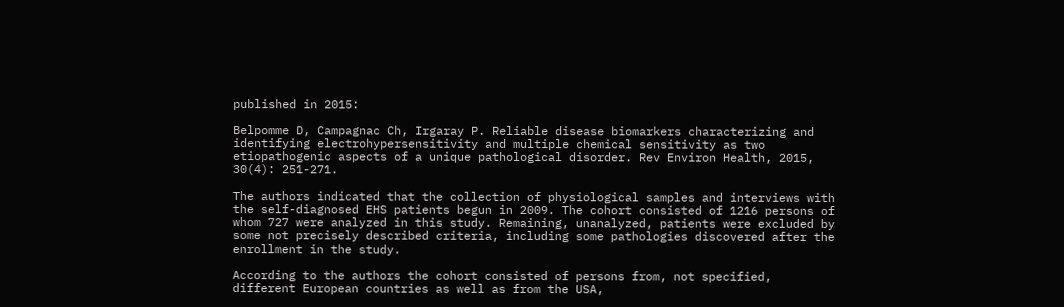published in 2015:

Belpomme D, Campagnac Ch, Irgaray P. Reliable disease biomarkers characterizing and identifying electrohypersensitivity and multiple chemical sensitivity as two etiopathogenic aspects of a unique pathological disorder. Rev Environ Health, 2015, 30(4): 251-271.

The authors indicated that the collection of physiological samples and interviews with the self-diagnosed EHS patients begun in 2009. The cohort consisted of 1216 persons of whom 727 were analyzed in this study. Remaining, unanalyzed, patients were excluded by some not precisely described criteria, including some pathologies discovered after the enrollment in the study.

According to the authors the cohort consisted of persons from, not specified, different European countries as well as from the USA,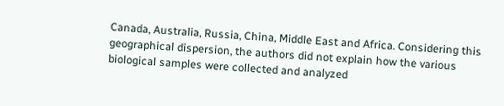Canada, Australia, Russia, China, Middle East and Africa. Considering this geographical dispersion, the authors did not explain how the various biological samples were collected and analyzed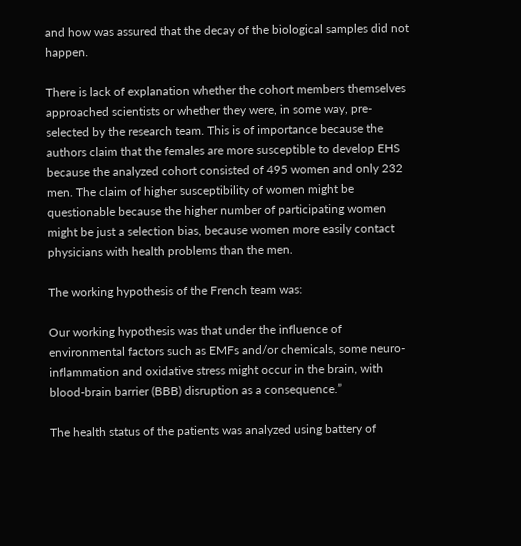and how was assured that the decay of the biological samples did not happen.

There is lack of explanation whether the cohort members themselves approached scientists or whether they were, in some way, pre-selected by the research team. This is of importance because the authors claim that the females are more susceptible to develop EHS because the analyzed cohort consisted of 495 women and only 232 men. The claim of higher susceptibility of women might be questionable because the higher number of participating women might be just a selection bias, because women more easily contact physicians with health problems than the men.

The working hypothesis of the French team was:

Our working hypothesis was that under the influence of environmental factors such as EMFs and/or chemicals, some neuro-inflammation and oxidative stress might occur in the brain, with blood-brain barrier (BBB) disruption as a consequence.”

The health status of the patients was analyzed using battery of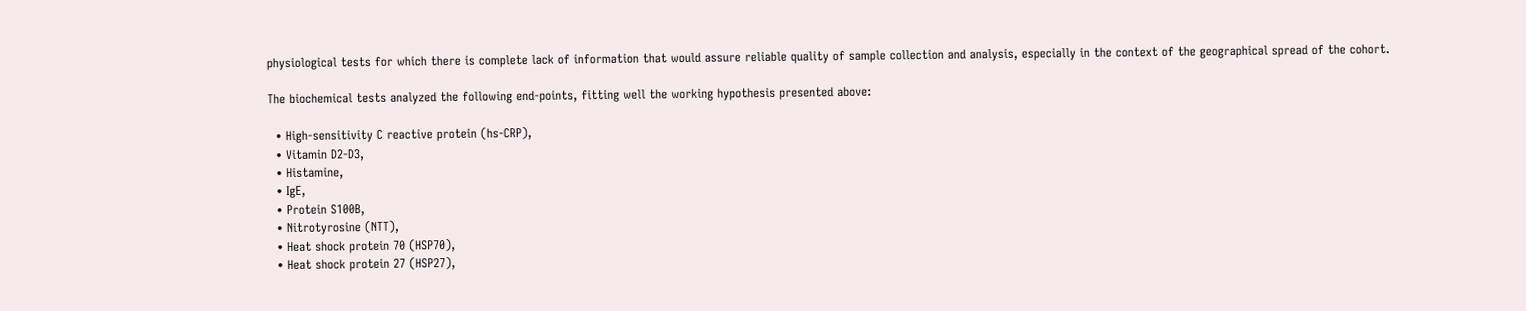physiological tests for which there is complete lack of information that would assure reliable quality of sample collection and analysis, especially in the context of the geographical spread of the cohort.

The biochemical tests analyzed the following end-points, fitting well the working hypothesis presented above:

  • High-sensitivity C reactive protein (hs-CRP),
  • Vitamin D2-D3,
  • Histamine,
  • IgE,
  • Protein S100B,
  • Nitrotyrosine (NTT),
  • Heat shock protein 70 (HSP70),
  • Heat shock protein 27 (HSP27),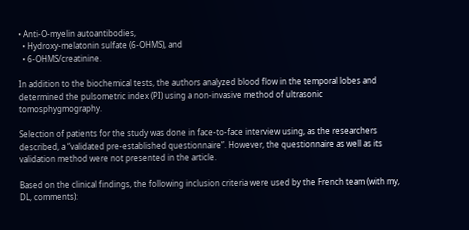• Anti-O-myelin autoantibodies,
  • Hydroxy-melatonin sulfate (6-OHMS), and
  • 6-OHMS/creatinine.

In addition to the biochemical tests, the authors analyzed blood flow in the temporal lobes and determined the pulsometric index (PI) using a non-invasive method of ultrasonic tomosphygmography.

Selection of patients for the study was done in face-to-face interview using, as the researchers described, a “validated pre-established questionnaire”. However, the questionnaire as well as its validation method were not presented in the article.

Based on the clinical findings, the following inclusion criteria were used by the French team (with my, DL, comments):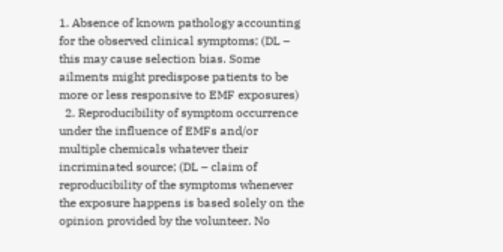1. Absence of known pathology accounting for the observed clinical symptoms; (DL – this may cause selection bias. Some ailments might predispose patients to be more or less responsive to EMF exposures)
  2. Reproducibility of symptom occurrence under the influence of EMFs and/or multiple chemicals whatever their incriminated source; (DL – claim of reproducibility of the symptoms whenever the exposure happens is based solely on the opinion provided by the volunteer. No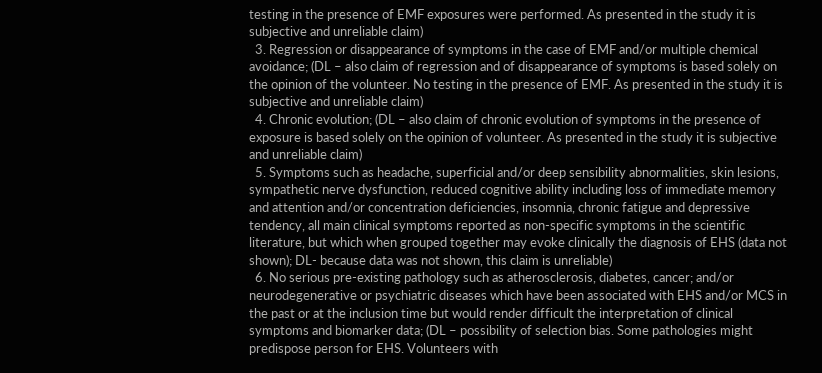testing in the presence of EMF exposures were performed. As presented in the study it is subjective and unreliable claim)
  3. Regression or disappearance of symptoms in the case of EMF and/or multiple chemical avoidance; (DL – also claim of regression and of disappearance of symptoms is based solely on the opinion of the volunteer. No testing in the presence of EMF. As presented in the study it is subjective and unreliable claim)
  4. Chronic evolution; (DL – also claim of chronic evolution of symptoms in the presence of exposure is based solely on the opinion of volunteer. As presented in the study it is subjective and unreliable claim)
  5. Symptoms such as headache, superficial and/or deep sensibility abnormalities, skin lesions, sympathetic nerve dysfunction, reduced cognitive ability including loss of immediate memory and attention and/or concentration deficiencies, insomnia, chronic fatigue and depressive tendency, all main clinical symptoms reported as non-specific symptoms in the scientific literature, but which when grouped together may evoke clinically the diagnosis of EHS (data not shown); DL- because data was not shown, this claim is unreliable)
  6. No serious pre-existing pathology such as atherosclerosis, diabetes, cancer; and/or neurodegenerative or psychiatric diseases which have been associated with EHS and/or MCS in the past or at the inclusion time but would render difficult the interpretation of clinical symptoms and biomarker data; (DL – possibility of selection bias. Some pathologies might predispose person for EHS. Volunteers with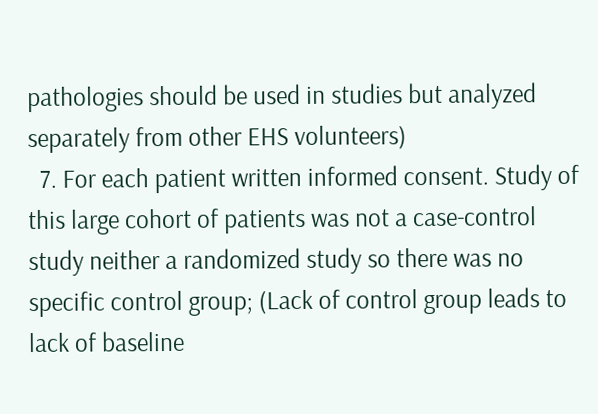pathologies should be used in studies but analyzed separately from other EHS volunteers)
  7. For each patient written informed consent. Study of this large cohort of patients was not a case-control study neither a randomized study so there was no specific control group; (Lack of control group leads to lack of baseline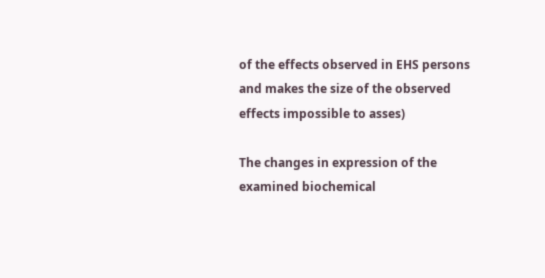of the effects observed in EHS persons and makes the size of the observed effects impossible to asses)

The changes in expression of the examined biochemical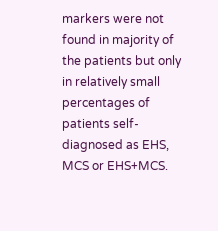markers were not found in majority of the patients but only in relatively small percentages of patients self-diagnosed as EHS, MCS or EHS+MCS.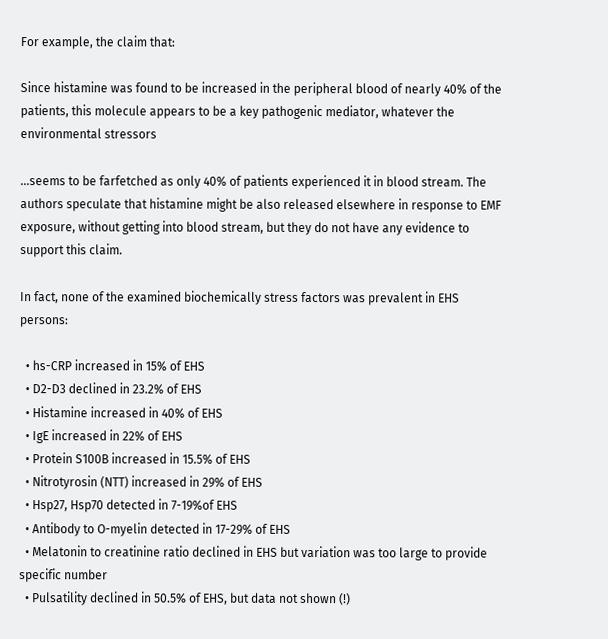For example, the claim that:

Since histamine was found to be increased in the peripheral blood of nearly 40% of the patients, this molecule appears to be a key pathogenic mediator, whatever the environmental stressors

…seems to be farfetched as only 40% of patients experienced it in blood stream. The authors speculate that histamine might be also released elsewhere in response to EMF exposure, without getting into blood stream, but they do not have any evidence to support this claim.

In fact, none of the examined biochemically stress factors was prevalent in EHS persons:

  • hs-CRP increased in 15% of EHS
  • D2-D3 declined in 23.2% of EHS
  • Histamine increased in 40% of EHS
  • IgE increased in 22% of EHS
  • Protein S100B increased in 15.5% of EHS
  • Nitrotyrosin (NTT) increased in 29% of EHS
  • Hsp27, Hsp70 detected in 7-19%of EHS
  • Antibody to O-myelin detected in 17-29% of EHS
  • Melatonin to creatinine ratio declined in EHS but variation was too large to provide specific number
  • Pulsatility declined in 50.5% of EHS, but data not shown (!)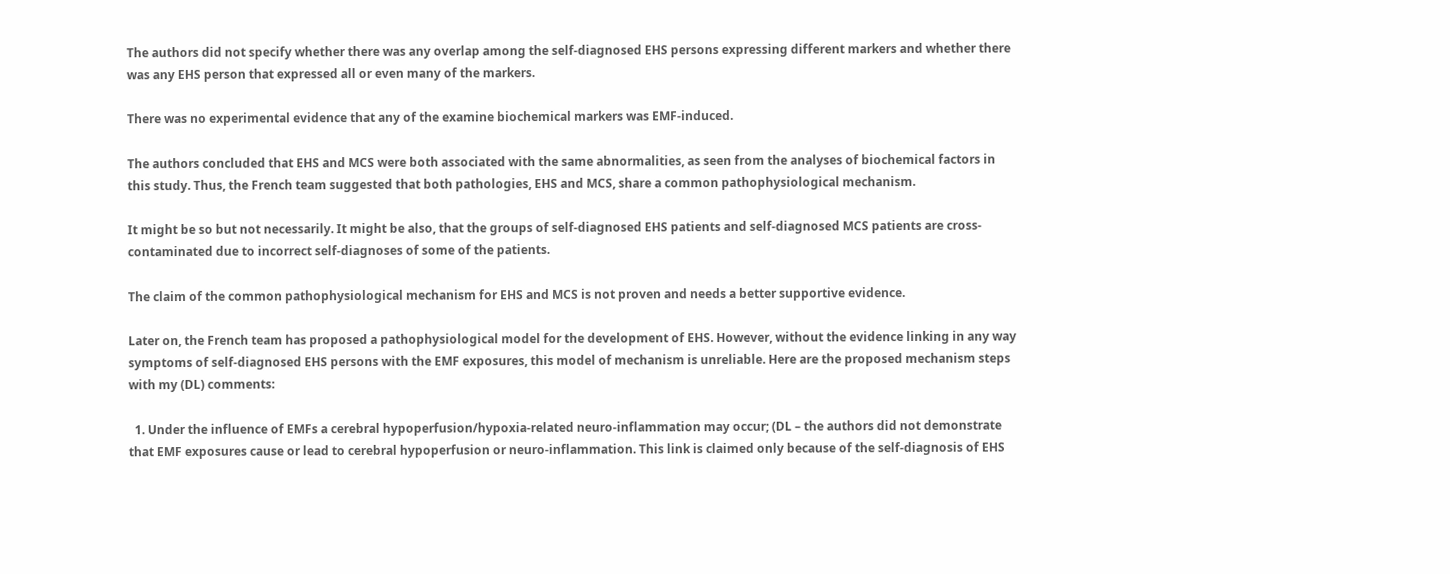The authors did not specify whether there was any overlap among the self-diagnosed EHS persons expressing different markers and whether there was any EHS person that expressed all or even many of the markers.

There was no experimental evidence that any of the examine biochemical markers was EMF-induced.

The authors concluded that EHS and MCS were both associated with the same abnormalities, as seen from the analyses of biochemical factors in this study. Thus, the French team suggested that both pathologies, EHS and MCS, share a common pathophysiological mechanism.

It might be so but not necessarily. It might be also, that the groups of self-diagnosed EHS patients and self-diagnosed MCS patients are cross-contaminated due to incorrect self-diagnoses of some of the patients.

The claim of the common pathophysiological mechanism for EHS and MCS is not proven and needs a better supportive evidence.

Later on, the French team has proposed a pathophysiological model for the development of EHS. However, without the evidence linking in any way symptoms of self-diagnosed EHS persons with the EMF exposures, this model of mechanism is unreliable. Here are the proposed mechanism steps with my (DL) comments:

  1. Under the influence of EMFs a cerebral hypoperfusion/hypoxia-related neuro-inflammation may occur; (DL – the authors did not demonstrate that EMF exposures cause or lead to cerebral hypoperfusion or neuro-inflammation. This link is claimed only because of the self-diagnosis of EHS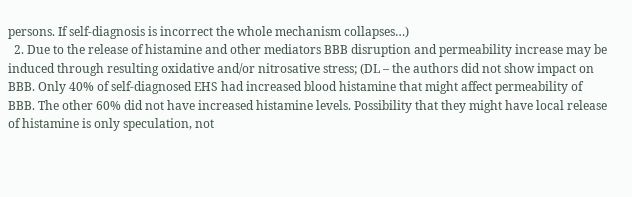persons. If self-diagnosis is incorrect the whole mechanism collapses…)
  2. Due to the release of histamine and other mediators BBB disruption and permeability increase may be induced through resulting oxidative and/or nitrosative stress; (DL – the authors did not show impact on BBB. Only 40% of self-diagnosed EHS had increased blood histamine that might affect permeability of BBB. The other 60% did not have increased histamine levels. Possibility that they might have local release of histamine is only speculation, not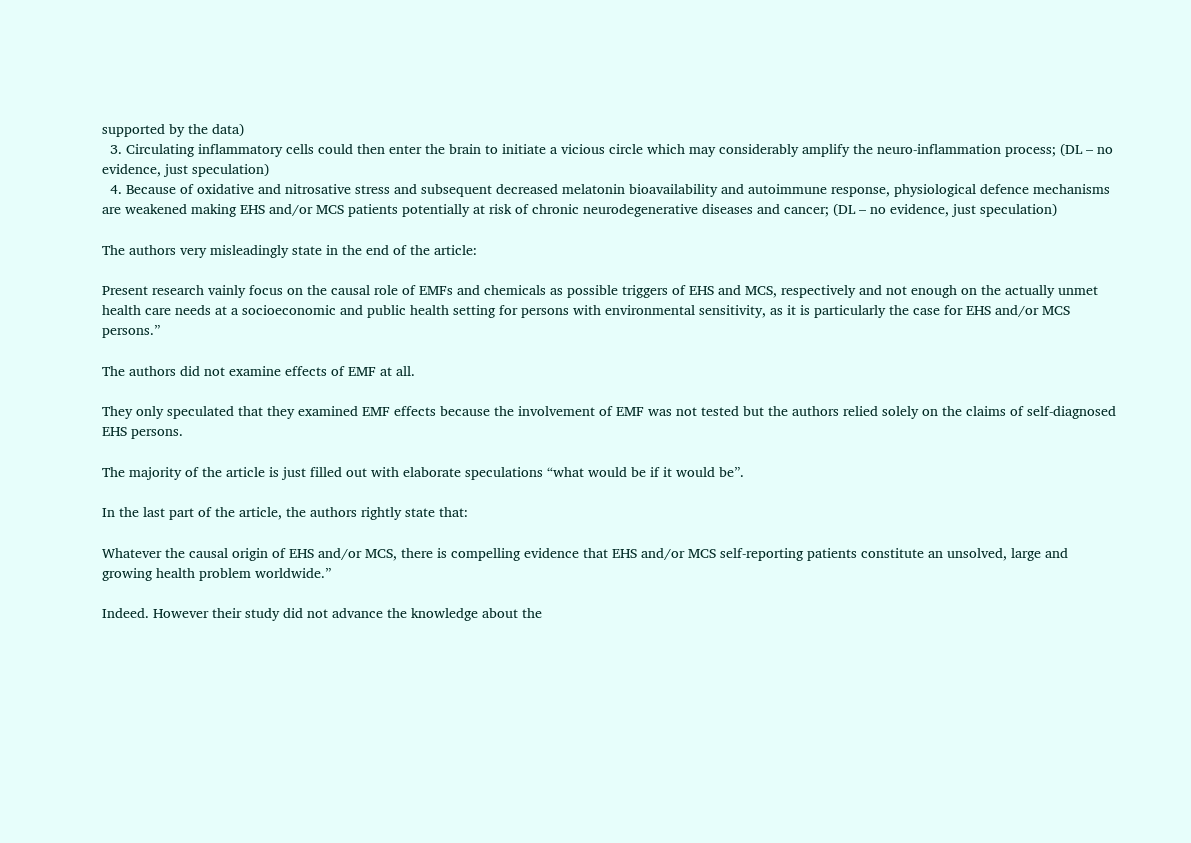supported by the data)
  3. Circulating inflammatory cells could then enter the brain to initiate a vicious circle which may considerably amplify the neuro-inflammation process; (DL – no evidence, just speculation)
  4. Because of oxidative and nitrosative stress and subsequent decreased melatonin bioavailability and autoimmune response, physiological defence mechanisms are weakened making EHS and/or MCS patients potentially at risk of chronic neurodegenerative diseases and cancer; (DL – no evidence, just speculation)

The authors very misleadingly state in the end of the article:

Present research vainly focus on the causal role of EMFs and chemicals as possible triggers of EHS and MCS, respectively and not enough on the actually unmet health care needs at a socioeconomic and public health setting for persons with environmental sensitivity, as it is particularly the case for EHS and/or MCS persons.”

The authors did not examine effects of EMF at all.

They only speculated that they examined EMF effects because the involvement of EMF was not tested but the authors relied solely on the claims of self-diagnosed EHS persons.

The majority of the article is just filled out with elaborate speculations “what would be if it would be”.

In the last part of the article, the authors rightly state that:

Whatever the causal origin of EHS and/or MCS, there is compelling evidence that EHS and/or MCS self-reporting patients constitute an unsolved, large and growing health problem worldwide.”

Indeed. However their study did not advance the knowledge about the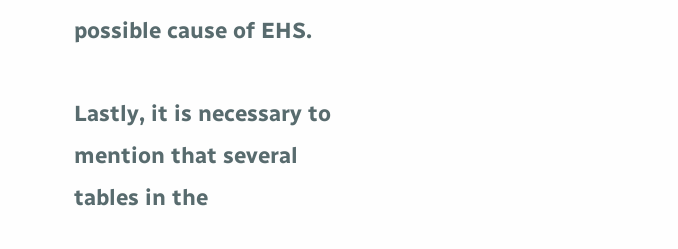possible cause of EHS.

Lastly, it is necessary to mention that several tables in the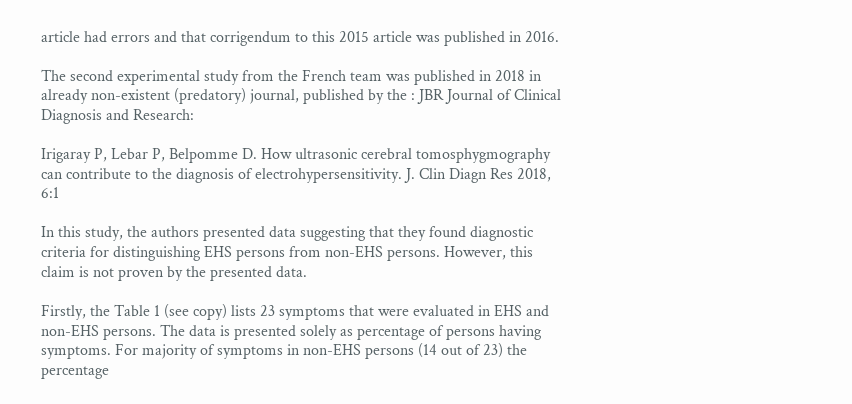article had errors and that corrigendum to this 2015 article was published in 2016.

The second experimental study from the French team was published in 2018 in already non-existent (predatory) journal, published by the : JBR Journal of Clinical Diagnosis and Research:

Irigaray P, Lebar P, Belpomme D. How ultrasonic cerebral tomosphygmography can contribute to the diagnosis of electrohypersensitivity. J. Clin Diagn Res 2018, 6:1

In this study, the authors presented data suggesting that they found diagnostic criteria for distinguishing EHS persons from non-EHS persons. However, this claim is not proven by the presented data.

Firstly, the Table 1 (see copy) lists 23 symptoms that were evaluated in EHS and non-EHS persons. The data is presented solely as percentage of persons having symptoms. For majority of symptoms in non-EHS persons (14 out of 23) the percentage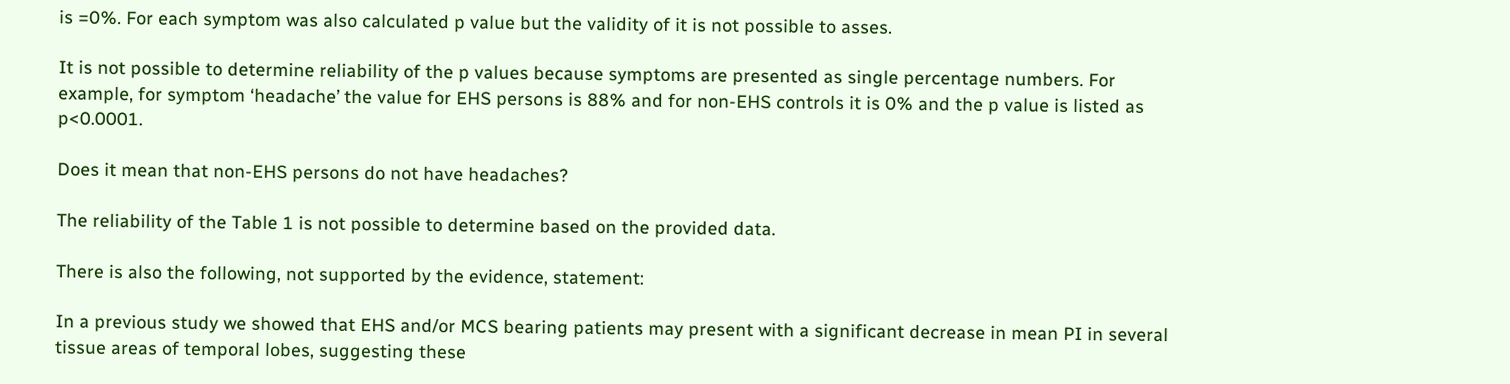is =0%. For each symptom was also calculated p value but the validity of it is not possible to asses.

It is not possible to determine reliability of the p values because symptoms are presented as single percentage numbers. For example, for symptom ‘headache’ the value for EHS persons is 88% and for non-EHS controls it is 0% and the p value is listed as p<0.0001.

Does it mean that non-EHS persons do not have headaches?

The reliability of the Table 1 is not possible to determine based on the provided data.

There is also the following, not supported by the evidence, statement:

In a previous study we showed that EHS and/or MCS bearing patients may present with a significant decrease in mean PI in several tissue areas of temporal lobes, suggesting these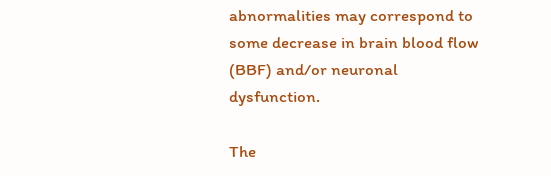abnormalities may correspond to some decrease in brain blood flow (BBF) and/or neuronal dysfunction.

The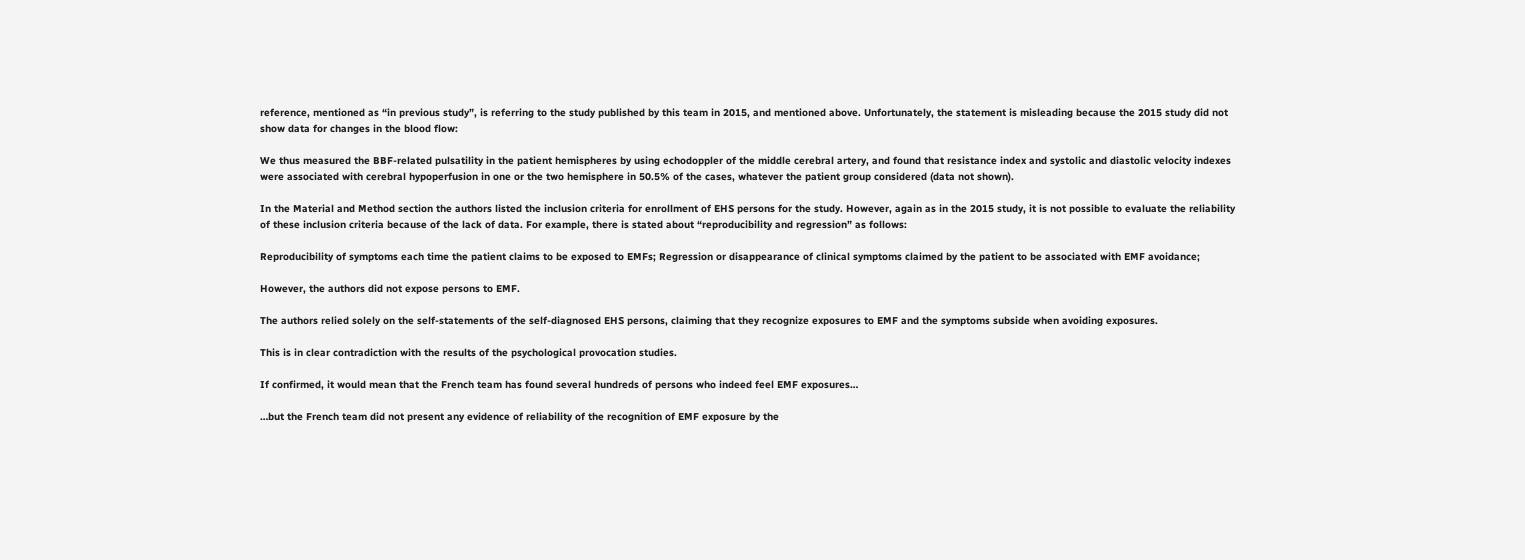reference, mentioned as “in previous study”, is referring to the study published by this team in 2015, and mentioned above. Unfortunately, the statement is misleading because the 2015 study did not show data for changes in the blood flow:

We thus measured the BBF-related pulsatility in the patient hemispheres by using echodoppler of the middle cerebral artery, and found that resistance index and systolic and diastolic velocity indexes were associated with cerebral hypoperfusion in one or the two hemisphere in 50.5% of the cases, whatever the patient group considered (data not shown).

In the Material and Method section the authors listed the inclusion criteria for enrollment of EHS persons for the study. However, again as in the 2015 study, it is not possible to evaluate the reliability of these inclusion criteria because of the lack of data. For example, there is stated about “reproducibility and regression” as follows:

Reproducibility of symptoms each time the patient claims to be exposed to EMFs; Regression or disappearance of clinical symptoms claimed by the patient to be associated with EMF avoidance;

However, the authors did not expose persons to EMF.

The authors relied solely on the self-statements of the self-diagnosed EHS persons, claiming that they recognize exposures to EMF and the symptoms subside when avoiding exposures.

This is in clear contradiction with the results of the psychological provocation studies.

If confirmed, it would mean that the French team has found several hundreds of persons who indeed feel EMF exposures…

…but the French team did not present any evidence of reliability of the recognition of EMF exposure by the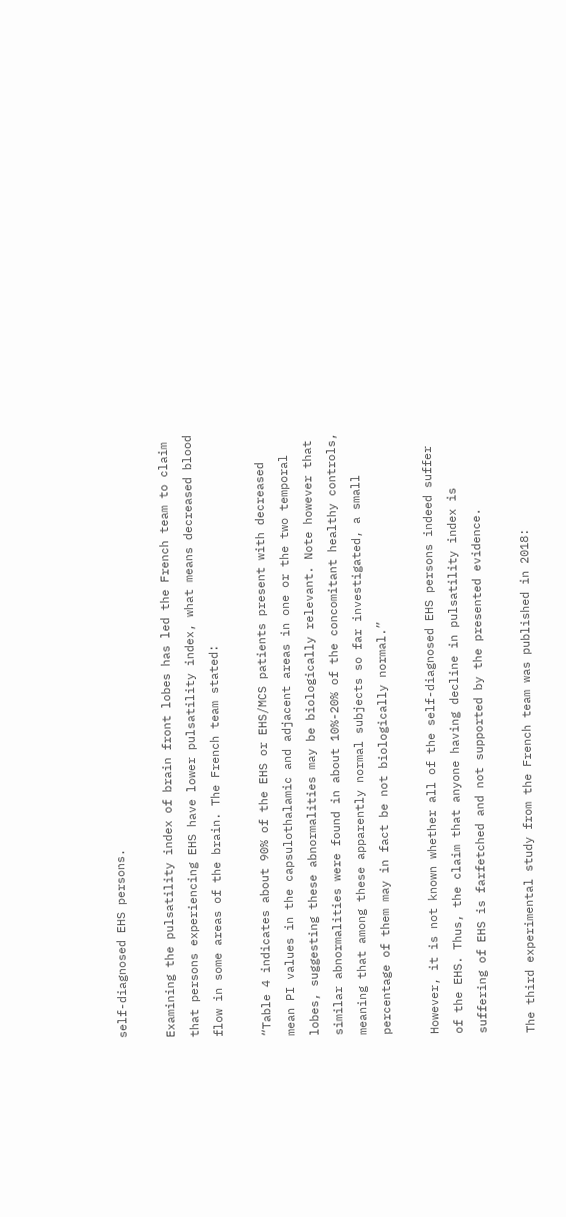self-diagnosed EHS persons.

Examining the pulsatility index of brain front lobes has led the French team to claim that persons experiencing EHS have lower pulsatility index, what means decreased blood flow in some areas of the brain. The French team stated:

“Table 4 indicates about 90% of the EHS or EHS/MCS patients present with decreased mean PI values in the capsulothalamic and adjacent areas in one or the two temporal lobes, suggesting these abnormalities may be biologically relevant. Note however that similar abnormalities were found in about 10%-20% of the concomitant healthy controls, meaning that among these apparently normal subjects so far investigated, a small percentage of them may in fact be not biologically normal.”

However, it is not known whether all of the self-diagnosed EHS persons indeed suffer of the EHS. Thus, the claim that anyone having decline in pulsatility index is suffering of EHS is farfetched and not supported by the presented evidence.

The third experimental study from the French team was published in 2018: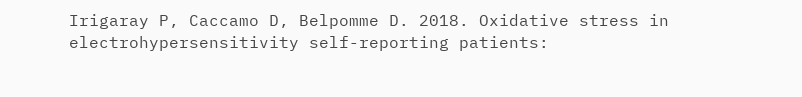Irigaray P, Caccamo D, Belpomme D. 2018. Oxidative stress in electrohypersensitivity self-reporting patients: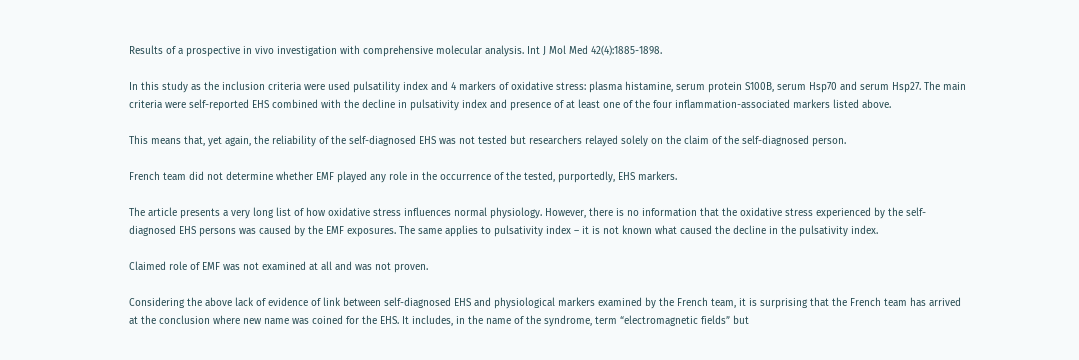Results of a prospective in vivo investigation with comprehensive molecular analysis. Int J Mol Med 42(4):1885-1898.

In this study as the inclusion criteria were used pulsatility index and 4 markers of oxidative stress: plasma histamine, serum protein S100B, serum Hsp70 and serum Hsp27. The main criteria were self-reported EHS combined with the decline in pulsativity index and presence of at least one of the four inflammation-associated markers listed above.

This means that, yet again, the reliability of the self-diagnosed EHS was not tested but researchers relayed solely on the claim of the self-diagnosed person.

French team did not determine whether EMF played any role in the occurrence of the tested, purportedly, EHS markers.

The article presents a very long list of how oxidative stress influences normal physiology. However, there is no information that the oxidative stress experienced by the self-diagnosed EHS persons was caused by the EMF exposures. The same applies to pulsativity index – it is not known what caused the decline in the pulsativity index.

Claimed role of EMF was not examined at all and was not proven.

Considering the above lack of evidence of link between self-diagnosed EHS and physiological markers examined by the French team, it is surprising that the French team has arrived at the conclusion where new name was coined for the EHS. It includes, in the name of the syndrome, term “electromagnetic fields” but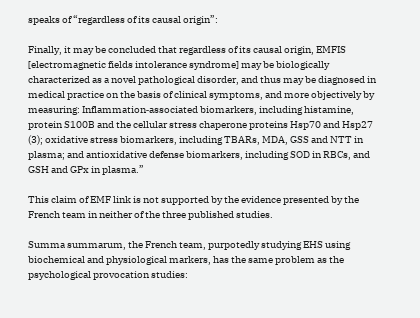speaks of “regardless of its causal origin”:

Finally, it may be concluded that regardless of its causal origin, EMFIS [electromagnetic fields intolerance syndrome] may be biologically characterized as a novel pathological disorder, and thus may be diagnosed in medical practice on the basis of clinical symptoms, and more objectively by measuring: Inflammation‑associated biomarkers, including histamine, protein S100B and the cellular stress chaperone proteins Hsp70 and Hsp27 (3); oxidative stress biomarkers, including TBARs, MDA, GSS and NTT in plasma; and antioxidative defense biomarkers, including SOD in RBCs, and GSH and GPx in plasma.”

This claim of EMF link is not supported by the evidence presented by the French team in neither of the three published studies.

Summa summarum, the French team, purpotedly studying EHS using biochemical and physiological markers, has the same problem as the psychological provocation studies: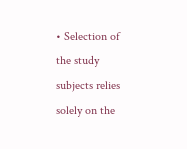• Selection of the study subjects relies solely on the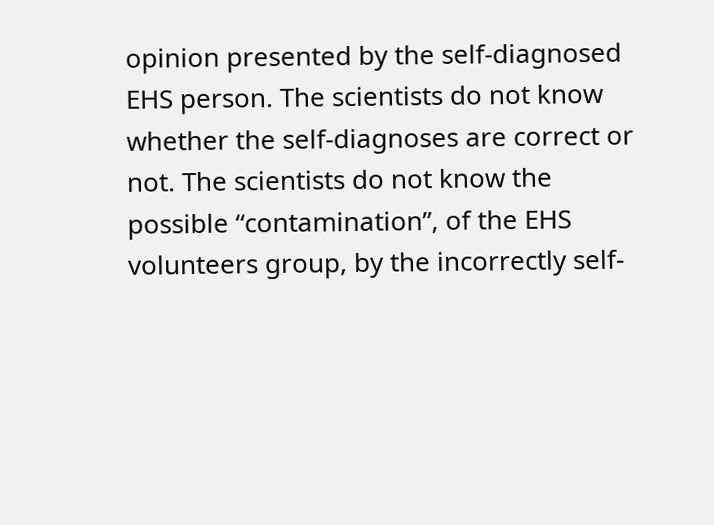opinion presented by the self-diagnosed EHS person. The scientists do not know whether the self-diagnoses are correct or not. The scientists do not know the possible “contamination”, of the EHS volunteers group, by the incorrectly self-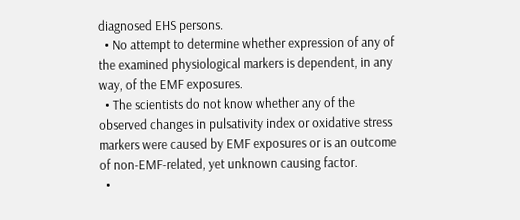diagnosed EHS persons.
  • No attempt to determine whether expression of any of the examined physiological markers is dependent, in any way, of the EMF exposures.
  • The scientists do not know whether any of the observed changes in pulsativity index or oxidative stress markers were caused by EMF exposures or is an outcome of non-EMF-related, yet unknown causing factor.
  •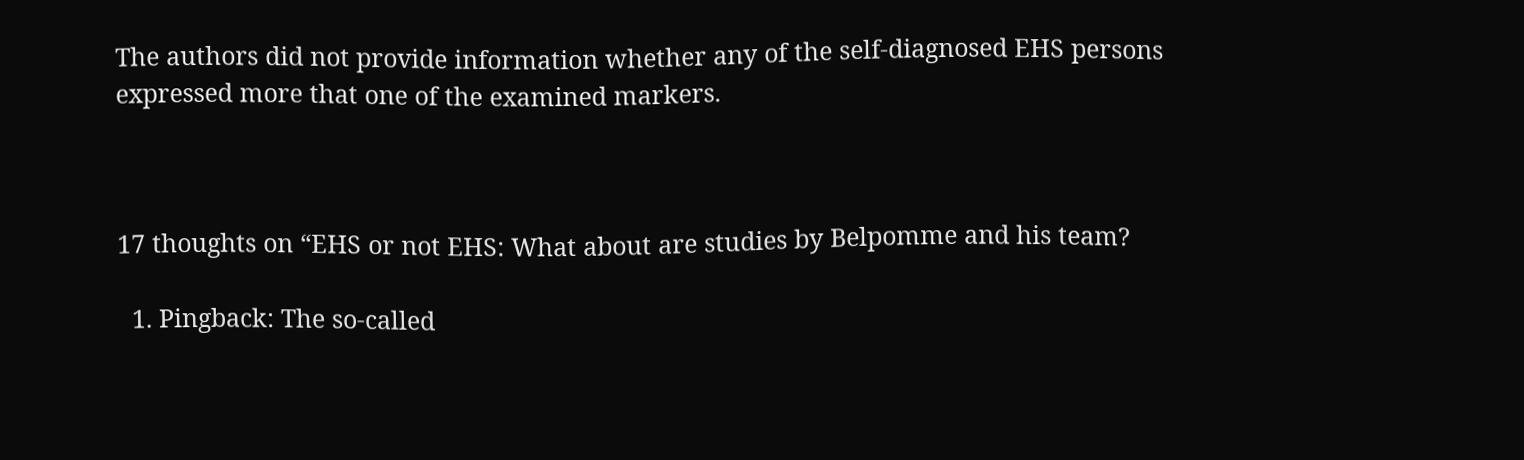The authors did not provide information whether any of the self-diagnosed EHS persons expressed more that one of the examined markers.



17 thoughts on “EHS or not EHS: What about are studies by Belpomme and his team?

  1. Pingback: The so-called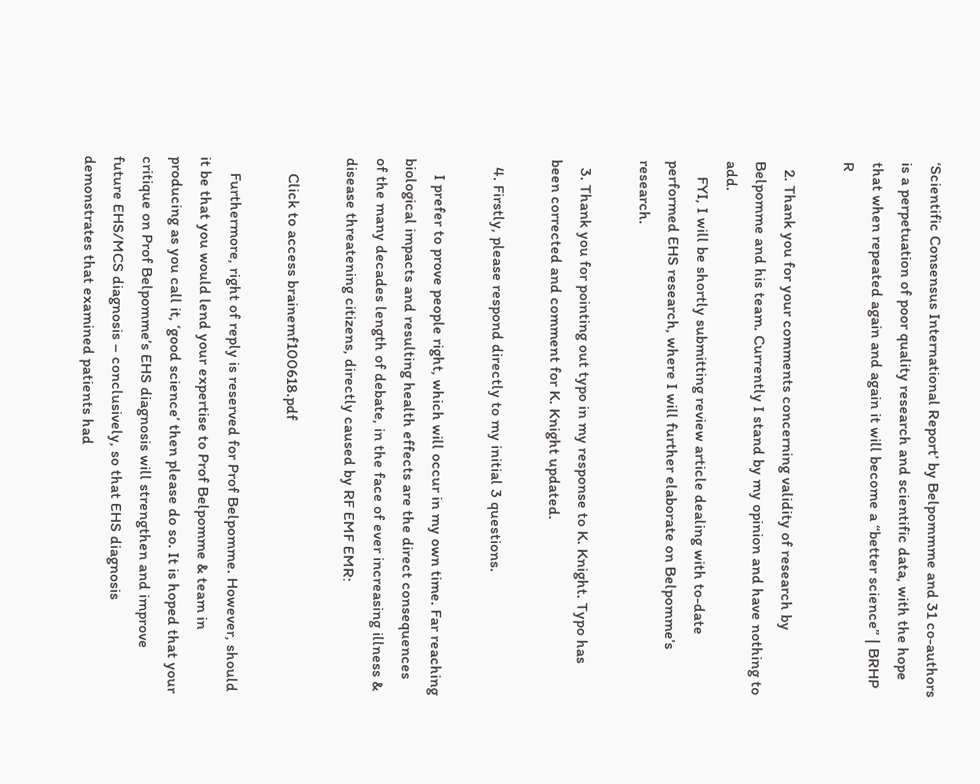‘Scientific Consensus International Report’ by Belpommme and 31 co-authors is a perpetuation of poor quality research and scientific data, with the hope that when repeated again and again it will become a “better science” | BRHP R

  2. Thank you for your comments concerning validity of research by Belpomme and his team. Currently I stand by my opinion and have nothing to add.
    FYI, I will be shortly submitting review article dealing with to-date performed EHS research, where I will further elaborate on Belpomme’s research.

  3. Thank you for pointing out typo in my response to K. Knight. Typo has been corrected and comment for K. Knight updated.

  4. Firstly, please respond directly to my initial 3 questions.

    I prefer to prove people right, which will occur in my own time. Far reaching biological impacts and resulting health effects are the direct consequences of the many decades length of debate, in the face of ever increasing illness & disease threatening citizens, directly caused by RF EMF EMR:

    Click to access brainemf100618.pdf

    Furthermore, right of reply is reserved for Prof Belpomme. However, should it be that you would lend your expertise to Prof Belpomme & team in producing as you call it, ‘good science’ then please do so. It is hoped that your critique on Prof Belpomme’s EHS diagnosis will strengthen and improve future EHS/MCS diagnosis – conclusively, so that EHS diagnosis demonstrates that examined patients had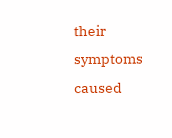their symptoms caused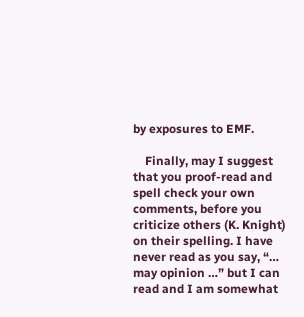by exposures to EMF.

    Finally, may I suggest that you proof-read and spell check your own comments, before you criticize others (K. Knight) on their spelling. I have never read as you say, “… may opinion …” but I can read and I am somewhat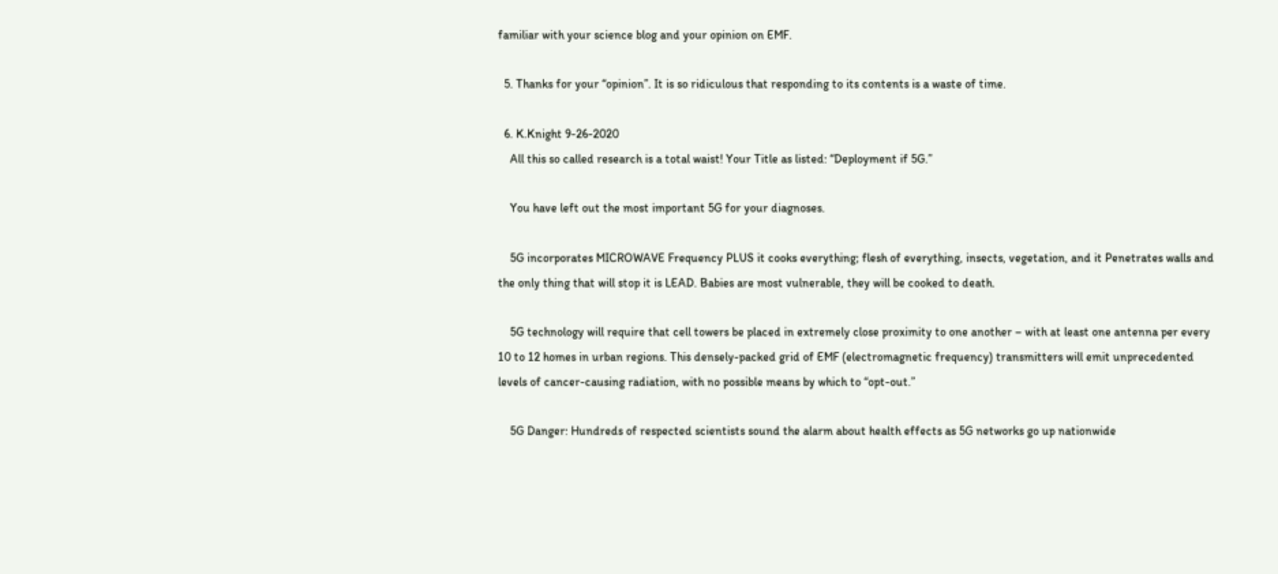familiar with your science blog and your opinion on EMF.

  5. Thanks for your “opinion”. It is so ridiculous that responding to its contents is a waste of time.

  6. K.Knight 9-26-2020
    All this so called research is a total waist! Your Title as listed: “Deployment if 5G.”

    You have left out the most important 5G for your diagnoses.

    5G incorporates MICROWAVE Frequency PLUS it cooks everything; flesh of everything, insects, vegetation, and it Penetrates walls and the only thing that will stop it is LEAD. Babies are most vulnerable, they will be cooked to death.

    5G technology will require that cell towers be placed in extremely close proximity to one another – with at least one antenna per every 10 to 12 homes in urban regions. This densely-packed grid of EMF (electromagnetic frequency) transmitters will emit unprecedented levels of cancer-causing radiation, with no possible means by which to “opt-out.”

    5G Danger: Hundreds of respected scientists sound the alarm about health effects as 5G networks go up nationwide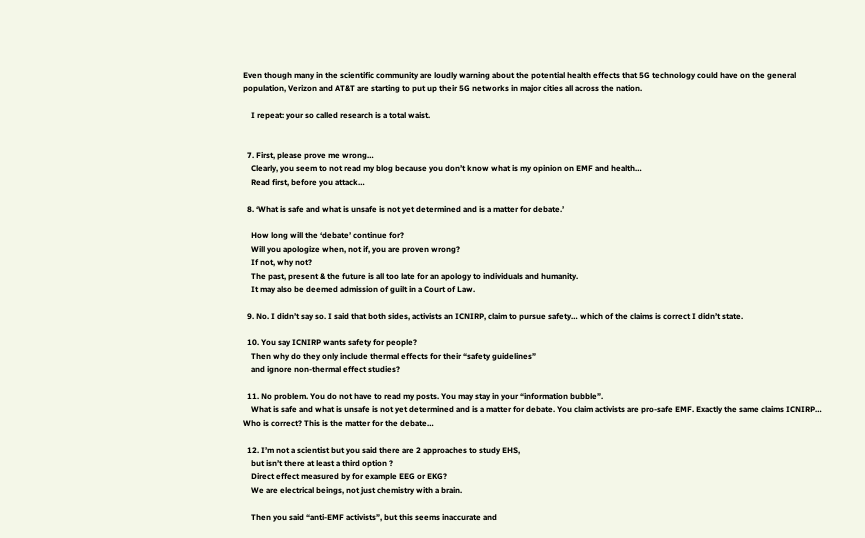Even though many in the scientific community are loudly warning about the potential health effects that 5G technology could have on the general population, Verizon and AT&T are starting to put up their 5G networks in major cities all across the nation.

    I repeat: your so called research is a total waist.


  7. First, please prove me wrong…
    Clearly, you seem to not read my blog because you don’t know what is my opinion on EMF and health…
    Read first, before you attack…

  8. ‘What is safe and what is unsafe is not yet determined and is a matter for debate.’

    How long will the ‘debate’ continue for?
    Will you apologize when, not if, you are proven wrong?
    If not, why not?
    The past, present & the future is all too late for an apology to individuals and humanity.
    It may also be deemed admission of guilt in a Court of Law.

  9. No. I didn’t say so. I said that both sides, activists an ICNIRP, claim to pursue safety… which of the claims is correct I didn’t state.

  10. You say ICNIRP wants safety for people?
    Then why do they only include thermal effects for their “safety guidelines”
    and ignore non-thermal effect studies?

  11. No problem. You do not have to read my posts. You may stay in your “information bubble”.
    What is safe and what is unsafe is not yet determined and is a matter for debate. You claim activists are pro-safe EMF. Exactly the same claims ICNIRP… Who is correct? This is the matter for the debate…

  12. I’m not a scientist but you said there are 2 approaches to study EHS,
    but isn’t there at least a third option ?
    Direct effect measured by for example EEG or EKG?
    We are electrical beings, not just chemistry with a brain.

    Then you said “anti-EMF activists”, but this seems inaccurate and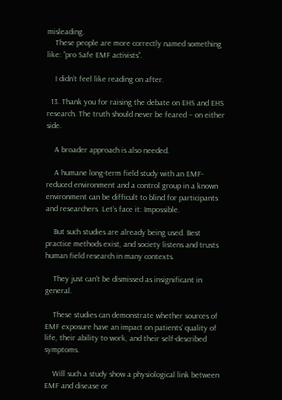misleading.
    These people are more correctly named something like: “pro Safe EMF activists”.

    I didn’t feel like reading on after.

  13. Thank you for raising the debate on EHS and EHS research. The truth should never be feared – on either side.

    A broader approach is also needed.

    A humane long-term field study with an EMF-reduced environment and a control group in a known environment can be difficult to blind for participants and researchers. Let’s face it: Impossible.

    But such studies are already being used. Best practice methods exist, and society listens and trusts human field research in many contexts.

    They just can’t be dismissed as insignificant in general.

    These studies can demonstrate whether sources of EMF exposure have an impact on patients’ quality of life, their ability to work, and their self-described symptoms.

    Will such a study show a physiological link between EMF and disease or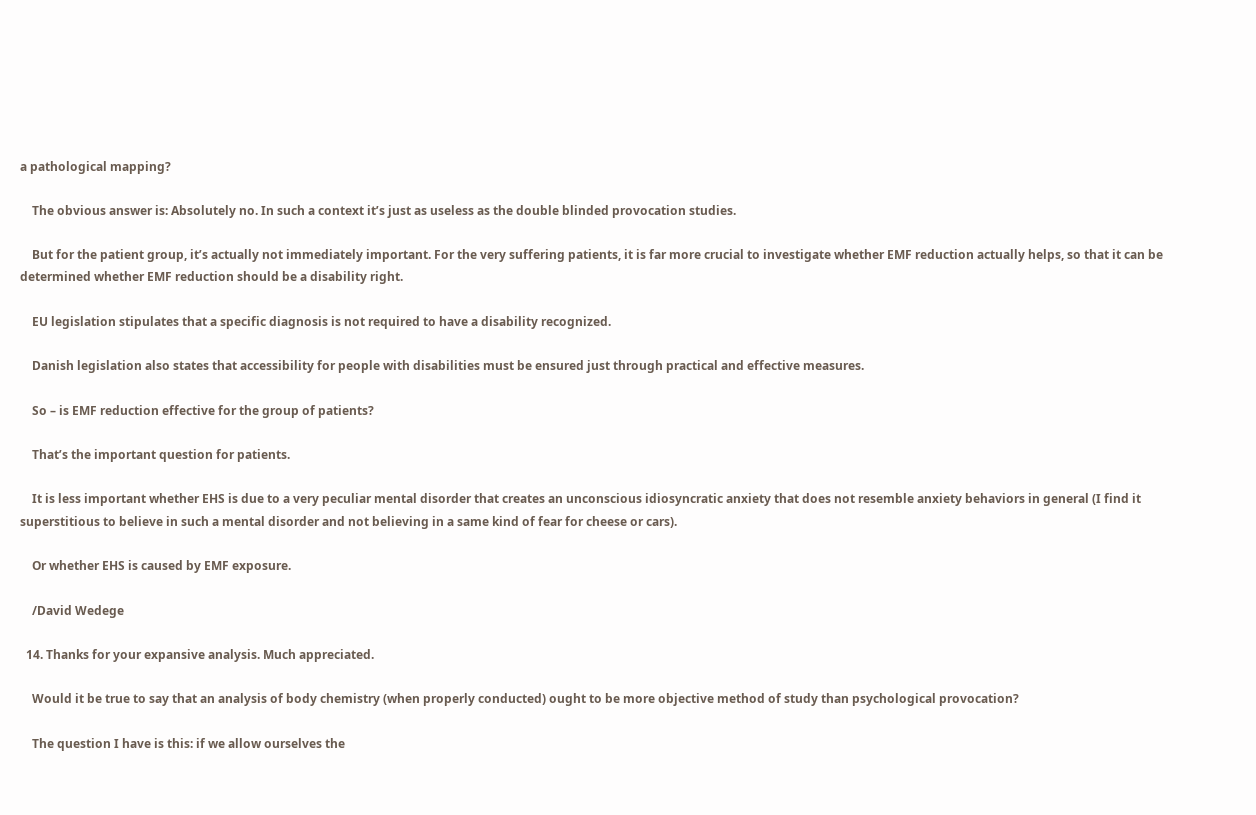a pathological mapping?

    The obvious answer is: Absolutely no. In such a context it’s just as useless as the double blinded provocation studies.

    But for the patient group, it’s actually not immediately important. For the very suffering patients, it is far more crucial to investigate whether EMF reduction actually helps, so that it can be determined whether EMF reduction should be a disability right.

    EU legislation stipulates that a specific diagnosis is not required to have a disability recognized.

    Danish legislation also states that accessibility for people with disabilities must be ensured just through practical and effective measures.

    So – is EMF reduction effective for the group of patients?

    That’s the important question for patients.

    It is less important whether EHS is due to a very peculiar mental disorder that creates an unconscious idiosyncratic anxiety that does not resemble anxiety behaviors in general (I find it superstitious to believe in such a mental disorder and not believing in a same kind of fear for cheese or cars).

    Or whether EHS is caused by EMF exposure.

    /David Wedege

  14. Thanks for your expansive analysis. Much appreciated.

    Would it be true to say that an analysis of body chemistry (when properly conducted) ought to be more objective method of study than psychological provocation?

    The question I have is this: if we allow ourselves the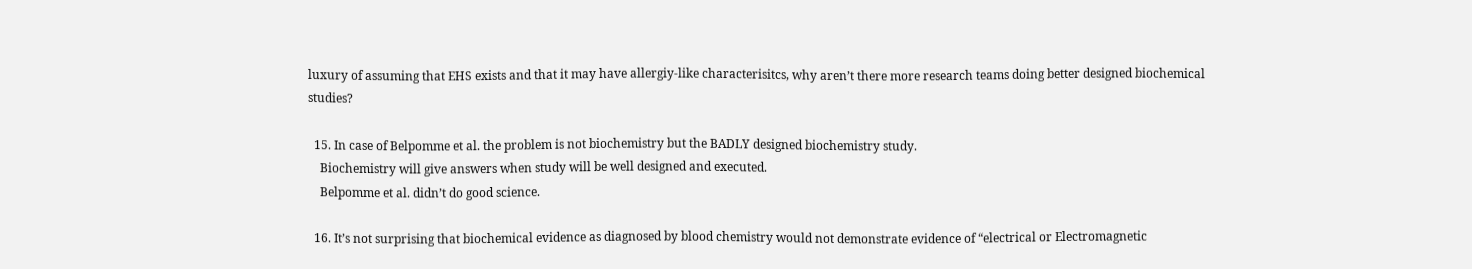luxury of assuming that EHS exists and that it may have allergiy-like characterisitcs, why aren’t there more research teams doing better designed biochemical studies?

  15. In case of Belpomme et al. the problem is not biochemistry but the BADLY designed biochemistry study.
    Biochemistry will give answers when study will be well designed and executed.
    Belpomme et al. didn’t do good science.

  16. It’s not surprising that biochemical evidence as diagnosed by blood chemistry would not demonstrate evidence of “electrical or Electromagnetic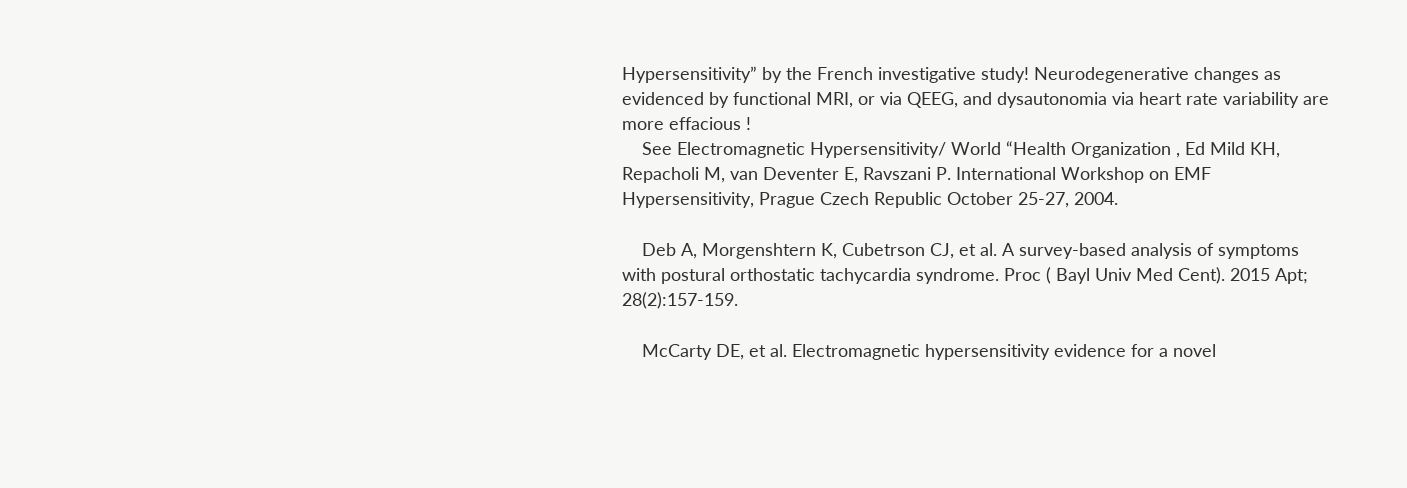Hypersensitivity” by the French investigative study! Neurodegenerative changes as evidenced by functional MRI, or via QEEG, and dysautonomia via heart rate variability are more effacious !
    See Electromagnetic Hypersensitivity/ World “Health Organization , Ed Mild KH, Repacholi M, van Deventer E, Ravszani P. International Workshop on EMF Hypersensitivity, Prague Czech Republic October 25-27, 2004.

    Deb A, Morgenshtern K, Cubetrson CJ, et al. A survey-based analysis of symptoms with postural orthostatic tachycardia syndrome. Proc ( Bayl Univ Med Cent). 2015 Apt; 28(2):157-159.

    McCarty DE, et al. Electromagnetic hypersensitivity evidence for a novel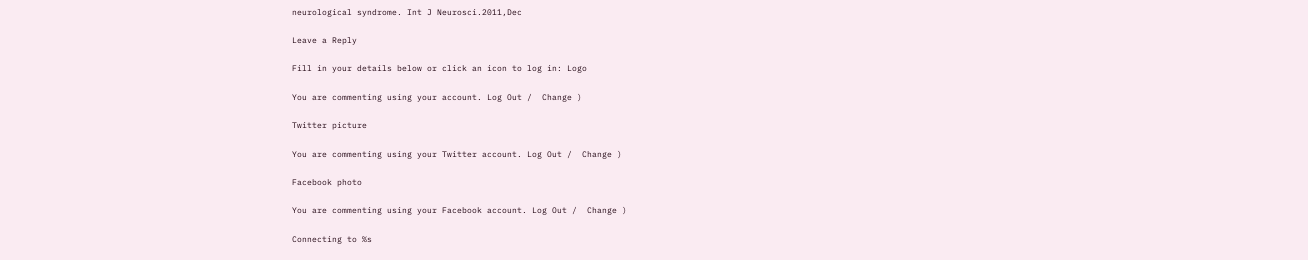neurological syndrome. Int J Neurosci.2011,Dec

Leave a Reply

Fill in your details below or click an icon to log in: Logo

You are commenting using your account. Log Out /  Change )

Twitter picture

You are commenting using your Twitter account. Log Out /  Change )

Facebook photo

You are commenting using your Facebook account. Log Out /  Change )

Connecting to %s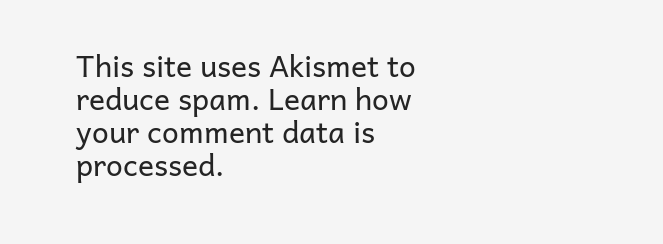This site uses Akismet to reduce spam. Learn how your comment data is processed.